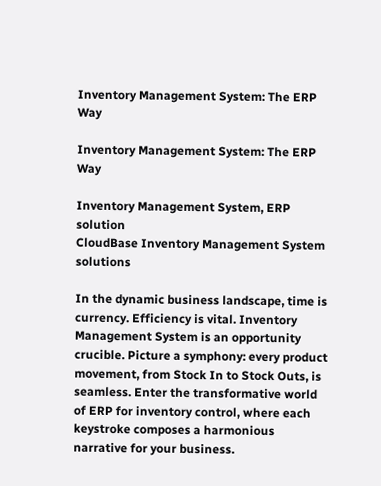Inventory Management System: The ERP Way

Inventory Management System: The ERP Way

Inventory Management System, ERP solution
CloudBase Inventory Management System solutions

In the dynamic business landscape, time is currency. Efficiency is vital. Inventory Management System is an opportunity crucible. Picture a symphony: every product movement, from Stock In to Stock Outs, is seamless. Enter the transformative world of ERP for inventory control, where each keystroke composes a harmonious narrative for your business.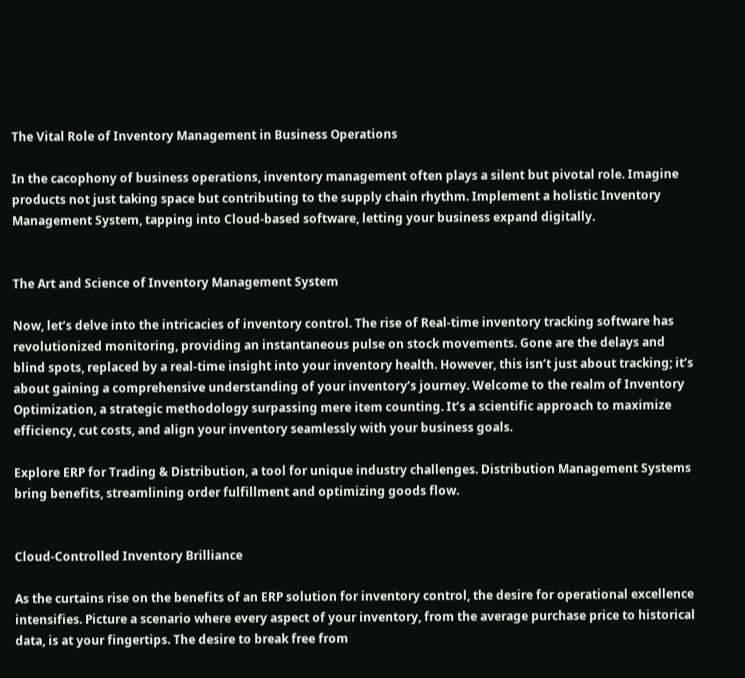The Vital Role of Inventory Management in Business Operations

In the cacophony of business operations, inventory management often plays a silent but pivotal role. Imagine products not just taking space but contributing to the supply chain rhythm. Implement a holistic Inventory Management System, tapping into Cloud-based software, letting your business expand digitally.


The Art and Science of Inventory Management System

Now, let’s delve into the intricacies of inventory control. The rise of Real-time inventory tracking software has revolutionized monitoring, providing an instantaneous pulse on stock movements. Gone are the delays and blind spots, replaced by a real-time insight into your inventory health. However, this isn’t just about tracking; it’s about gaining a comprehensive understanding of your inventory’s journey. Welcome to the realm of Inventory Optimization, a strategic methodology surpassing mere item counting. It’s a scientific approach to maximize efficiency, cut costs, and align your inventory seamlessly with your business goals.

Explore ERP for Trading & Distribution, a tool for unique industry challenges. Distribution Management Systems bring benefits, streamlining order fulfillment and optimizing goods flow.


Cloud-Controlled Inventory Brilliance

As the curtains rise on the benefits of an ERP solution for inventory control, the desire for operational excellence intensifies. Picture a scenario where every aspect of your inventory, from the average purchase price to historical data, is at your fingertips. The desire to break free from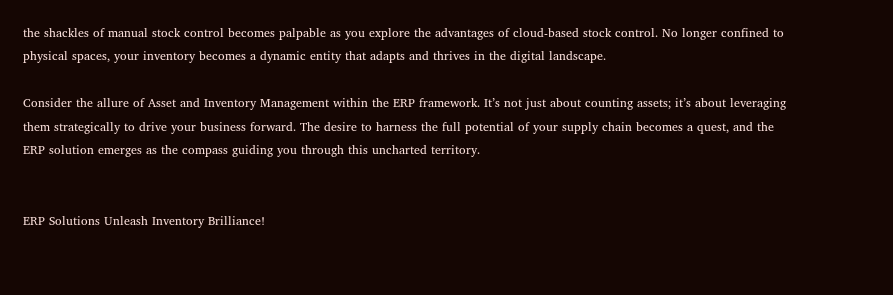the shackles of manual stock control becomes palpable as you explore the advantages of cloud-based stock control. No longer confined to physical spaces, your inventory becomes a dynamic entity that adapts and thrives in the digital landscape.

Consider the allure of Asset and Inventory Management within the ERP framework. It’s not just about counting assets; it’s about leveraging them strategically to drive your business forward. The desire to harness the full potential of your supply chain becomes a quest, and the ERP solution emerges as the compass guiding you through this uncharted territory.


ERP Solutions Unleash Inventory Brilliance!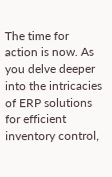The time for action is now. As you delve deeper into the intricacies of ERP solutions for efficient inventory control,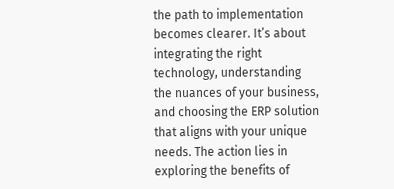the path to implementation becomes clearer. It’s about integrating the right technology, understanding the nuances of your business, and choosing the ERP solution that aligns with your unique needs. The action lies in exploring the benefits of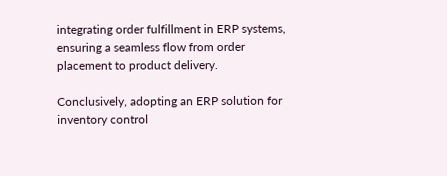integrating order fulfillment in ERP systems, ensuring a seamless flow from order placement to product delivery.

Conclusively, adopting an ERP solution for inventory control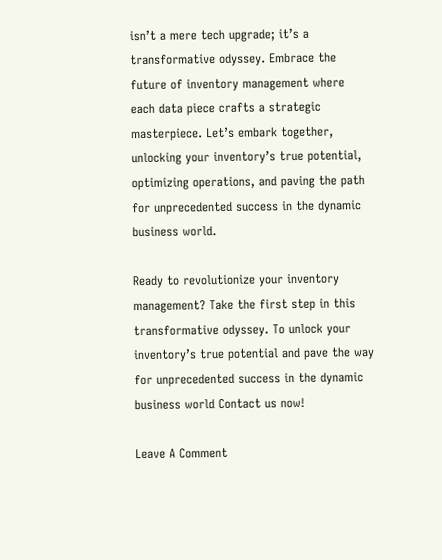isn’t a mere tech upgrade; it’s a transformative odyssey. Embrace the future of inventory management where each data piece crafts a strategic masterpiece. Let’s embark together, unlocking your inventory’s true potential, optimizing operations, and paving the path for unprecedented success in the dynamic business world.

Ready to revolutionize your inventory management? Take the first step in this transformative odyssey. To unlock your inventory’s true potential and pave the way for unprecedented success in the dynamic business world Contact us now!

Leave A Comment